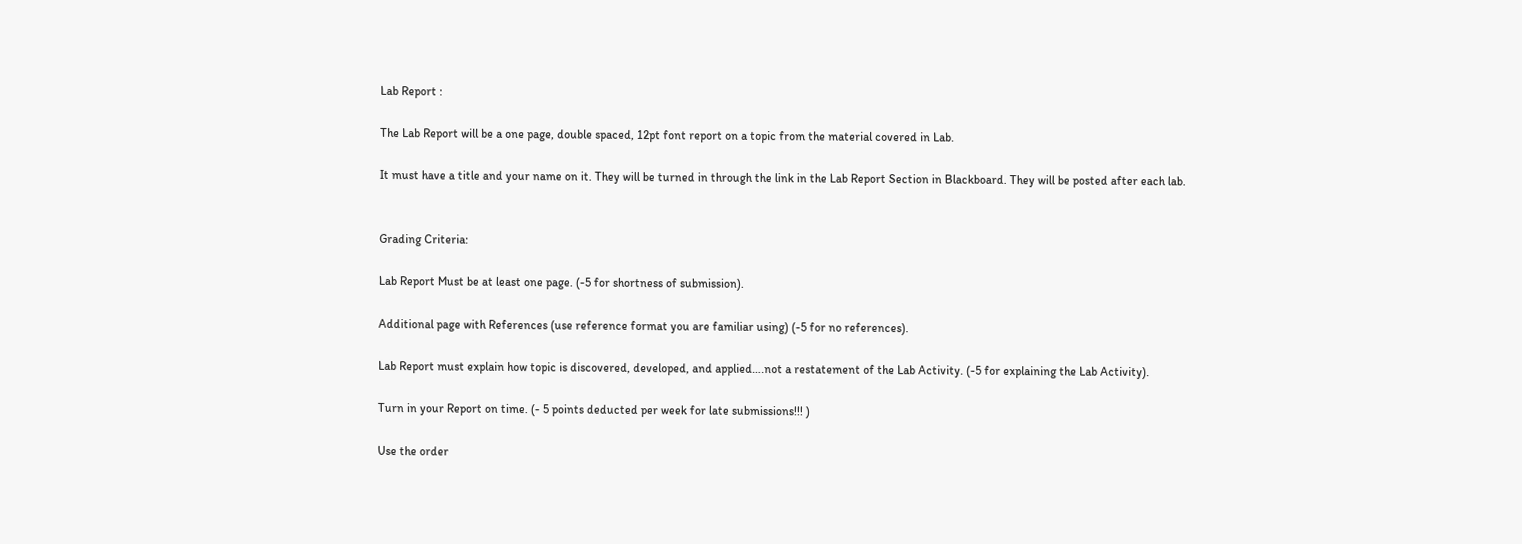Lab Report :

The Lab Report will be a one page, double spaced, 12pt font report on a topic from the material covered in Lab.

It must have a title and your name on it. They will be turned in through the link in the Lab Report Section in Blackboard. They will be posted after each lab.


Grading Criteria:

Lab Report Must be at least one page. (-5 for shortness of submission).

Additional page with References (use reference format you are familiar using) (-5 for no references).

Lab Report must explain how topic is discovered, developed, and applied….not a restatement of the Lab Activity. (-5 for explaining the Lab Activity).

Turn in your Report on time. (- 5 points deducted per week for late submissions!!! )

Use the order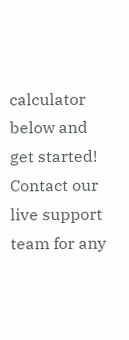calculator below and get started! Contact our live support team for any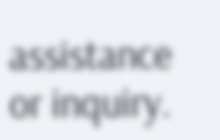assistance or inquiry.